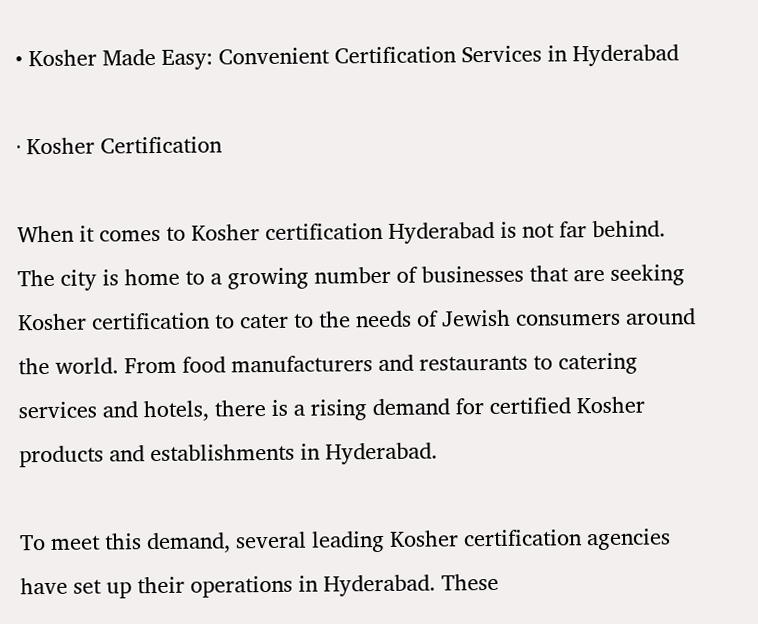• Kosher Made Easy: Convenient Certification Services in Hyderabad

· Kosher Certification

When it comes to Kosher certification Hyderabad is not far behind. The city is home to a growing number of businesses that are seeking Kosher certification to cater to the needs of Jewish consumers around the world. From food manufacturers and restaurants to catering services and hotels, there is a rising demand for certified Kosher products and establishments in Hyderabad.

To meet this demand, several leading Kosher certification agencies have set up their operations in Hyderabad. These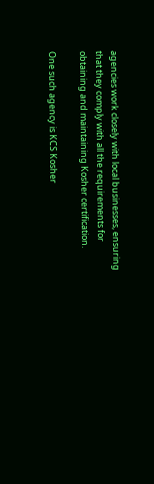agencies work closely with local businesses, ensuring that they comply with all the requirements for obtaining and maintaining Kosher certification.

One such agency is KCS Kosher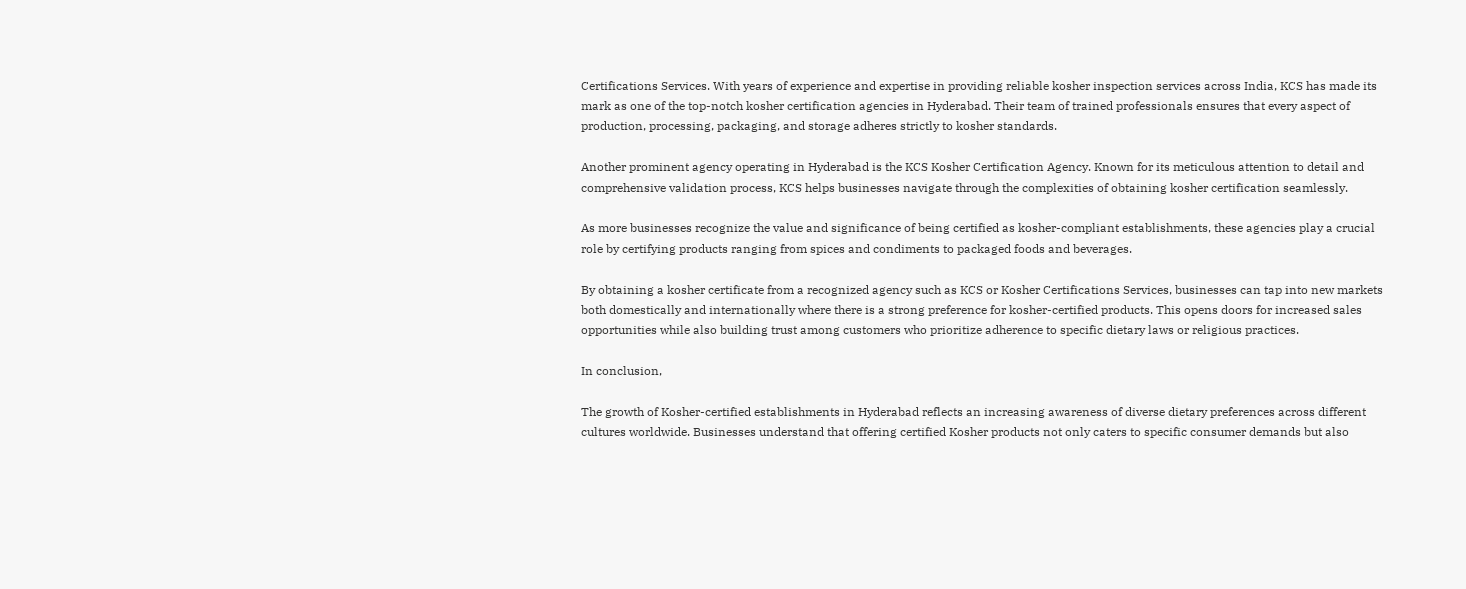Certifications Services. With years of experience and expertise in providing reliable kosher inspection services across India, KCS has made its mark as one of the top-notch kosher certification agencies in Hyderabad. Their team of trained professionals ensures that every aspect of production, processing, packaging, and storage adheres strictly to kosher standards.

Another prominent agency operating in Hyderabad is the KCS Kosher Certification Agency. Known for its meticulous attention to detail and comprehensive validation process, KCS helps businesses navigate through the complexities of obtaining kosher certification seamlessly.

As more businesses recognize the value and significance of being certified as kosher-compliant establishments, these agencies play a crucial role by certifying products ranging from spices and condiments to packaged foods and beverages.

By obtaining a kosher certificate from a recognized agency such as KCS or Kosher Certifications Services, businesses can tap into new markets both domestically and internationally where there is a strong preference for kosher-certified products. This opens doors for increased sales opportunities while also building trust among customers who prioritize adherence to specific dietary laws or religious practices.

In conclusion,

The growth of Kosher-certified establishments in Hyderabad reflects an increasing awareness of diverse dietary preferences across different cultures worldwide. Businesses understand that offering certified Kosher products not only caters to specific consumer demands but also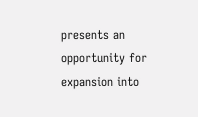presents an opportunity for expansion into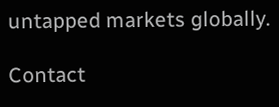untapped markets globally.

Contact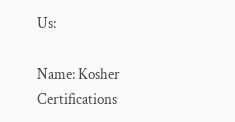Us:

Name: Kosher Certifications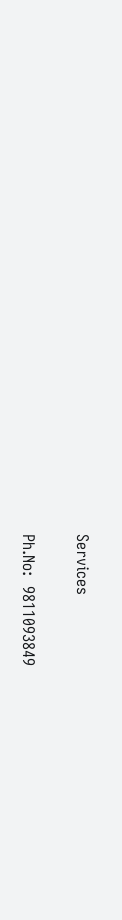Services

Ph.No:  9811093849